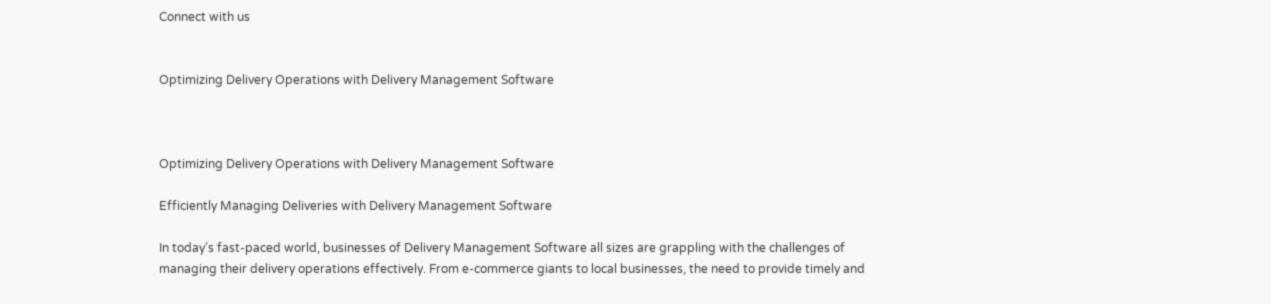Connect with us


Optimizing Delivery Operations with Delivery Management Software



Optimizing Delivery Operations with Delivery Management Software

Efficiently Managing Deliveries with Delivery Management Software

In today’s fast-paced world, businesses of Delivery Management Software all sizes are grappling with the challenges of managing their delivery operations effectively. From e-commerce giants to local businesses, the need to provide timely and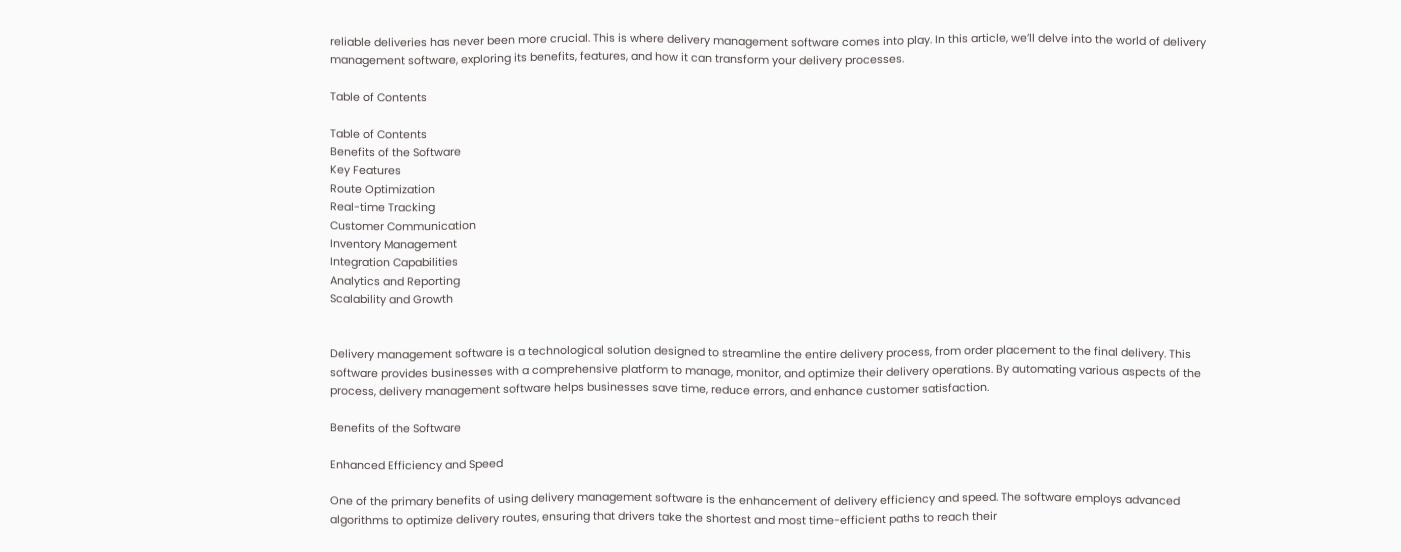reliable deliveries has never been more crucial. This is where delivery management software comes into play. In this article, we’ll delve into the world of delivery management software, exploring its benefits, features, and how it can transform your delivery processes.

Table of Contents

Table of Contents
Benefits of the Software
Key Features
Route Optimization
Real-time Tracking
Customer Communication
Inventory Management
Integration Capabilities
Analytics and Reporting
Scalability and Growth


Delivery management software is a technological solution designed to streamline the entire delivery process, from order placement to the final delivery. This software provides businesses with a comprehensive platform to manage, monitor, and optimize their delivery operations. By automating various aspects of the process, delivery management software helps businesses save time, reduce errors, and enhance customer satisfaction.

Benefits of the Software

Enhanced Efficiency and Speed

One of the primary benefits of using delivery management software is the enhancement of delivery efficiency and speed. The software employs advanced algorithms to optimize delivery routes, ensuring that drivers take the shortest and most time-efficient paths to reach their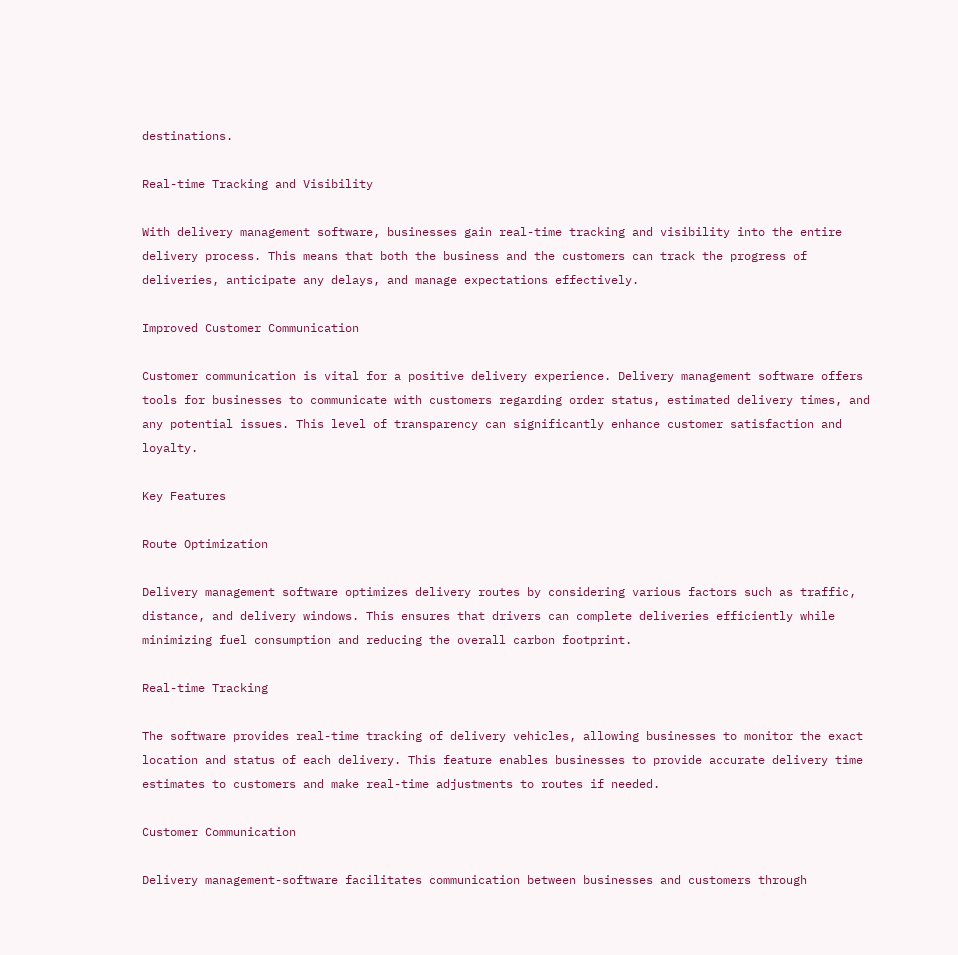destinations.

Real-time Tracking and Visibility

With delivery management software, businesses gain real-time tracking and visibility into the entire delivery process. This means that both the business and the customers can track the progress of deliveries, anticipate any delays, and manage expectations effectively.

Improved Customer Communication

Customer communication is vital for a positive delivery experience. Delivery management software offers tools for businesses to communicate with customers regarding order status, estimated delivery times, and any potential issues. This level of transparency can significantly enhance customer satisfaction and loyalty.

Key Features

Route Optimization

Delivery management software optimizes delivery routes by considering various factors such as traffic, distance, and delivery windows. This ensures that drivers can complete deliveries efficiently while minimizing fuel consumption and reducing the overall carbon footprint.

Real-time Tracking

The software provides real-time tracking of delivery vehicles, allowing businesses to monitor the exact location and status of each delivery. This feature enables businesses to provide accurate delivery time estimates to customers and make real-time adjustments to routes if needed.

Customer Communication

Delivery management-software facilitates communication between businesses and customers through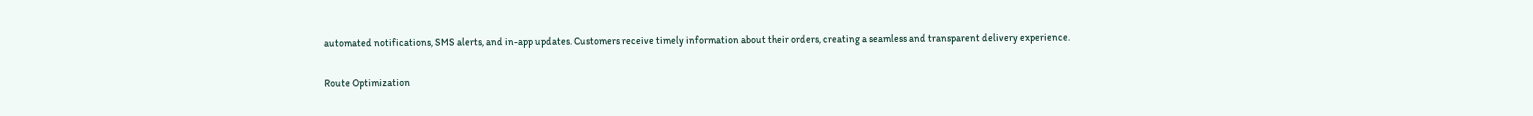automated notifications, SMS alerts, and in-app updates. Customers receive timely information about their orders, creating a seamless and transparent delivery experience.

Route Optimization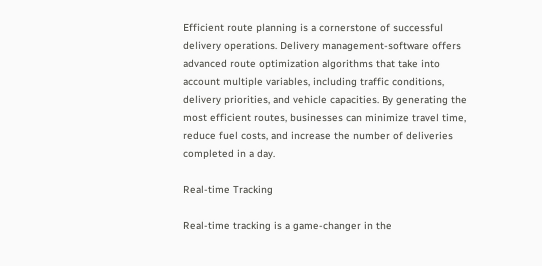Efficient route planning is a cornerstone of successful delivery operations. Delivery management-software offers advanced route optimization algorithms that take into account multiple variables, including traffic conditions, delivery priorities, and vehicle capacities. By generating the most efficient routes, businesses can minimize travel time, reduce fuel costs, and increase the number of deliveries completed in a day.

Real-time Tracking

Real-time tracking is a game-changer in the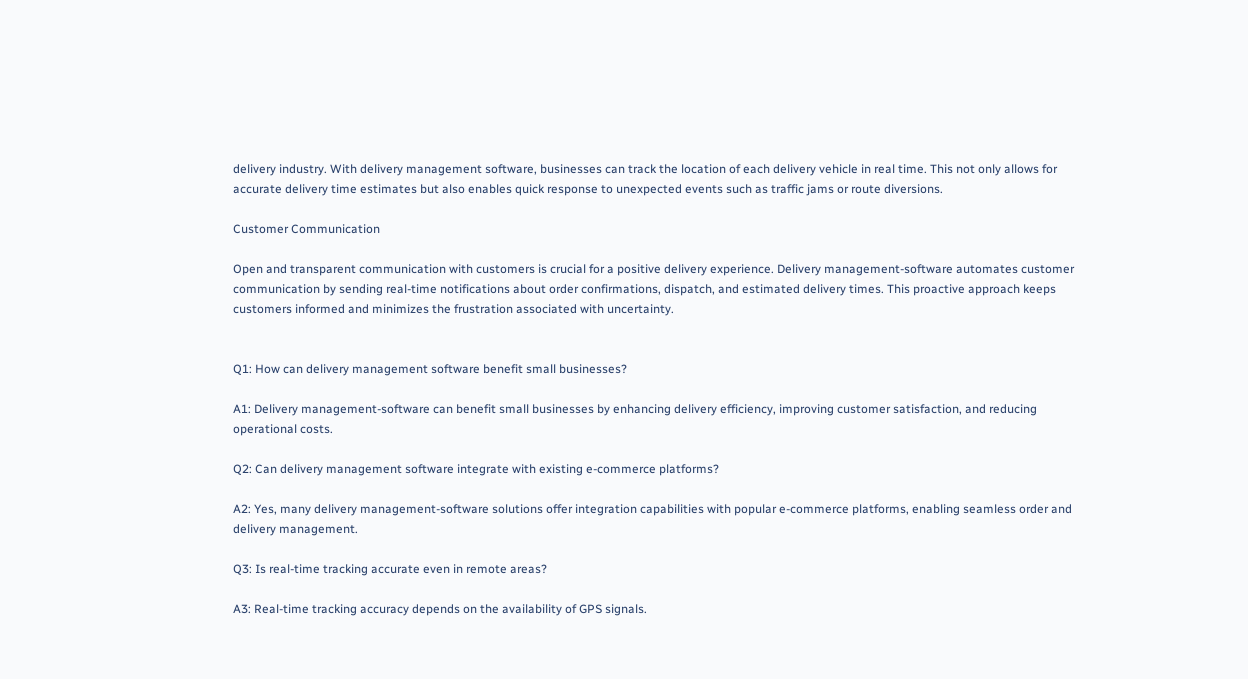delivery industry. With delivery management software, businesses can track the location of each delivery vehicle in real time. This not only allows for accurate delivery time estimates but also enables quick response to unexpected events such as traffic jams or route diversions.

Customer Communication

Open and transparent communication with customers is crucial for a positive delivery experience. Delivery management-software automates customer communication by sending real-time notifications about order confirmations, dispatch, and estimated delivery times. This proactive approach keeps customers informed and minimizes the frustration associated with uncertainty.


Q1: How can delivery management software benefit small businesses?

A1: Delivery management-software can benefit small businesses by enhancing delivery efficiency, improving customer satisfaction, and reducing operational costs.

Q2: Can delivery management software integrate with existing e-commerce platforms?

A2: Yes, many delivery management-software solutions offer integration capabilities with popular e-commerce platforms, enabling seamless order and delivery management.

Q3: Is real-time tracking accurate even in remote areas?

A3: Real-time tracking accuracy depends on the availability of GPS signals.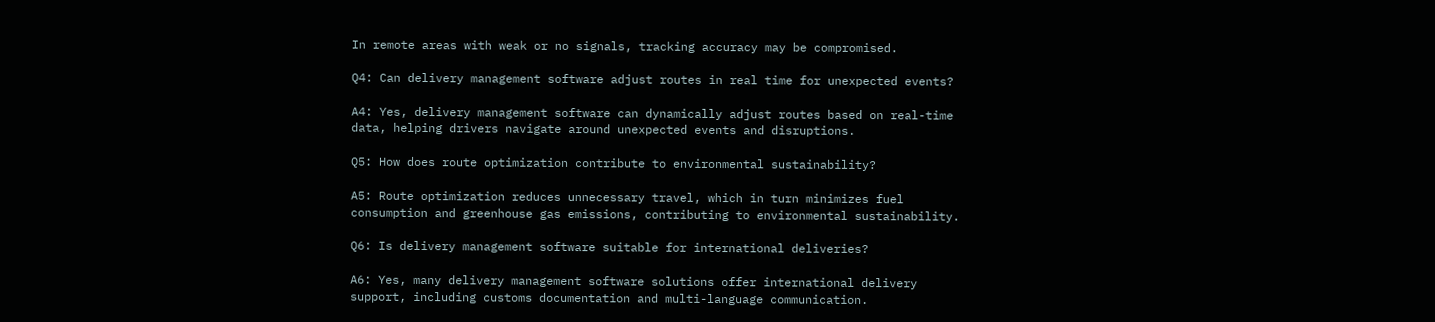In remote areas with weak or no signals, tracking accuracy may be compromised.

Q4: Can delivery management software adjust routes in real time for unexpected events?

A4: Yes, delivery management software can dynamically adjust routes based on real-time data, helping drivers navigate around unexpected events and disruptions.

Q5: How does route optimization contribute to environmental sustainability?

A5: Route optimization reduces unnecessary travel, which in turn minimizes fuel consumption and greenhouse gas emissions, contributing to environmental sustainability.

Q6: Is delivery management software suitable for international deliveries?

A6: Yes, many delivery management software solutions offer international delivery support, including customs documentation and multi-language communication.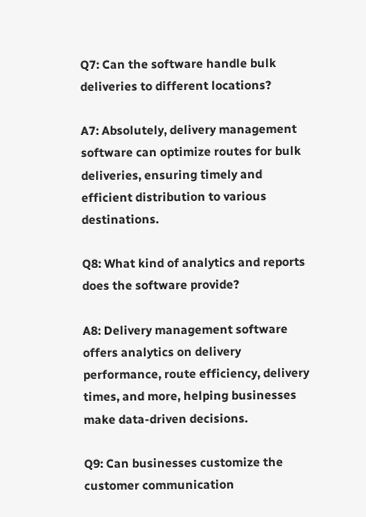Q7: Can the software handle bulk deliveries to different locations?

A7: Absolutely, delivery management software can optimize routes for bulk deliveries, ensuring timely and efficient distribution to various destinations.

Q8: What kind of analytics and reports does the software provide?

A8: Delivery management software offers analytics on delivery performance, route efficiency, delivery times, and more, helping businesses make data-driven decisions.

Q9: Can businesses customize the customer communication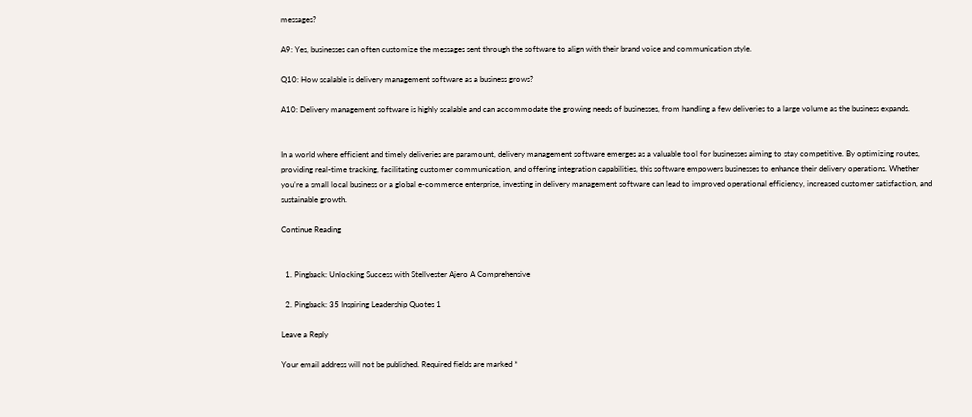messages?

A9: Yes, businesses can often customize the messages sent through the software to align with their brand voice and communication style.

Q10: How scalable is delivery management software as a business grows?

A10: Delivery management software is highly scalable and can accommodate the growing needs of businesses, from handling a few deliveries to a large volume as the business expands.


In a world where efficient and timely deliveries are paramount, delivery management software emerges as a valuable tool for businesses aiming to stay competitive. By optimizing routes, providing real-time tracking, facilitating customer communication, and offering integration capabilities, this software empowers businesses to enhance their delivery operations. Whether you’re a small local business or a global e-commerce enterprise, investing in delivery management software can lead to improved operational efficiency, increased customer satisfaction, and sustainable growth.

Continue Reading


  1. Pingback: Unlocking Success with Stellvester Ajero A Comprehensive

  2. Pingback: 35 Inspiring Leadership Quotes 1

Leave a Reply

Your email address will not be published. Required fields are marked *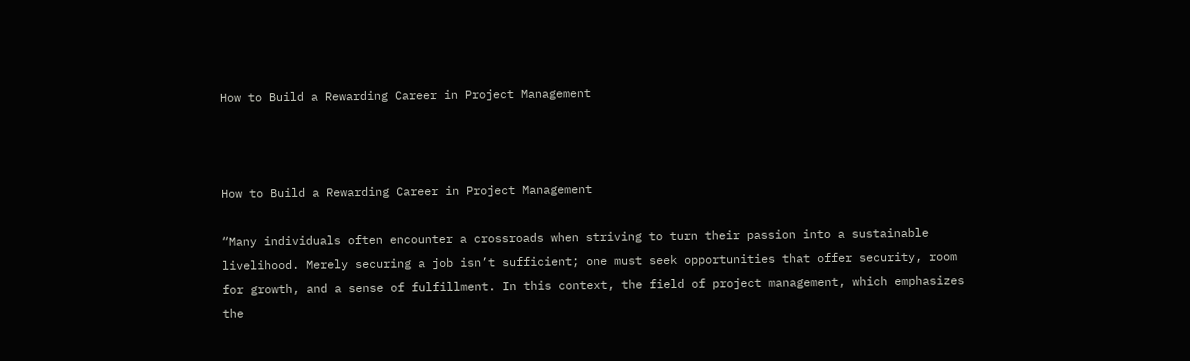How to Build a Rewarding Career in Project Management



How to Build a Rewarding Career in Project Management

“Many individuals often encounter a crossroads when striving to turn their passion into a sustainable livelihood. Merely securing a job isn’t sufficient; one must seek opportunities that offer security, room for growth, and a sense of fulfillment. In this context, the field of project management, which emphasizes the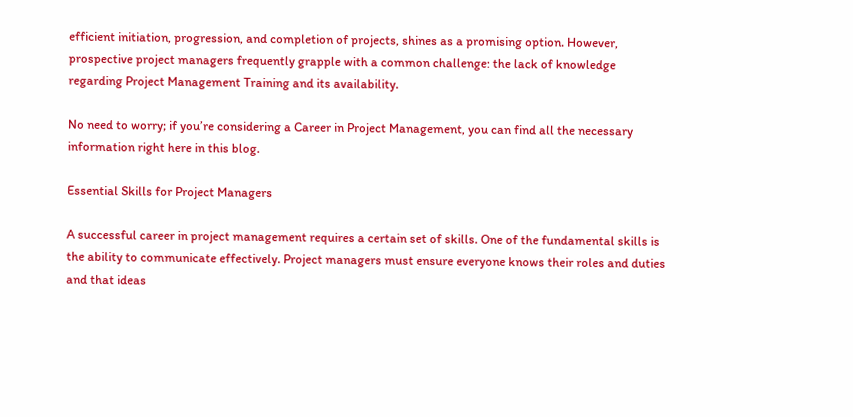efficient initiation, progression, and completion of projects, shines as a promising option. However, prospective project managers frequently grapple with a common challenge: the lack of knowledge regarding Project Management Training and its availability.

No need to worry; if you’re considering a Career in Project Management, you can find all the necessary information right here in this blog.

Essential Skills for Project Managers

A successful career in project management requires a certain set of skills. One of the fundamental skills is the ability to communicate effectively. Project managers must ensure everyone knows their roles and duties and that ideas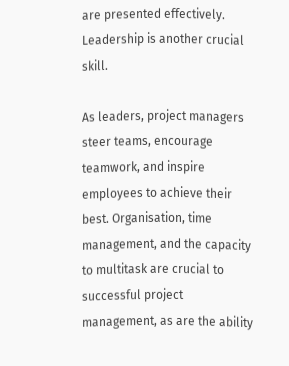are presented effectively. Leadership is another crucial skill.

As leaders, project managers steer teams, encourage teamwork, and inspire employees to achieve their best. Organisation, time management, and the capacity to multitask are crucial to successful project management, as are the ability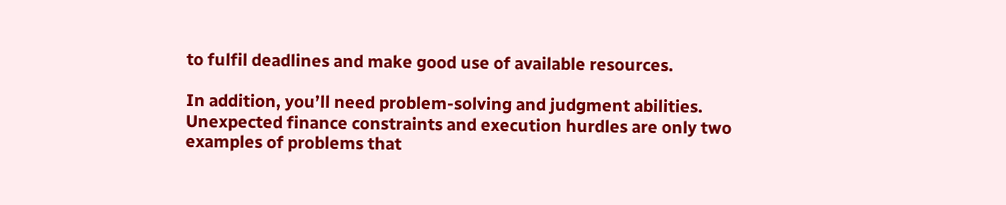to fulfil deadlines and make good use of available resources.

In addition, you’ll need problem-solving and judgment abilities. Unexpected finance constraints and execution hurdles are only two examples of problems that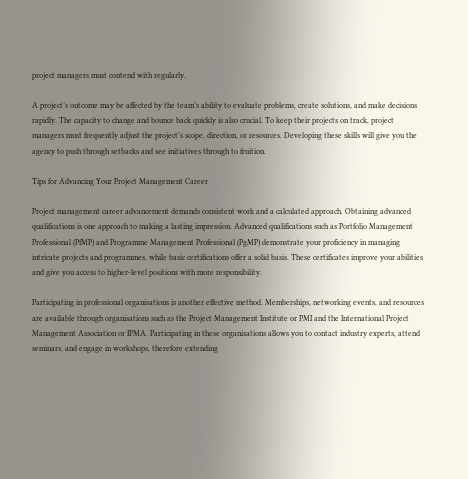project managers must contend with regularly.

A project’s outcome may be affected by the team’s ability to evaluate problems, create solutions, and make decisions rapidly. The capacity to change and bounce back quickly is also crucial. To keep their projects on track, project managers must frequently adjust the project’s scope, direction, or resources. Developing these skills will give you the agency to push through setbacks and see initiatives through to fruition.

Tips for Advancing Your Project Management Career

Project management career advancement demands consistent work and a calculated approach. Obtaining advanced qualifications is one approach to making a lasting impression. Advanced qualifications such as Portfolio Management Professional (PfMP) and Programme Management Professional (PgMP) demonstrate your proficiency in managing intricate projects and programmes, while basic certifications offer a solid basis. These certificates improve your abilities and give you access to higher-level positions with more responsibility.

Participating in professional organisations is another effective method. Memberships, networking events, and resources are available through organisations such as the Project Management Institute or PMI and the International Project Management Association or IPMA. Participating in these organisations allows you to contact industry experts, attend seminars, and engage in workshops, therefore extending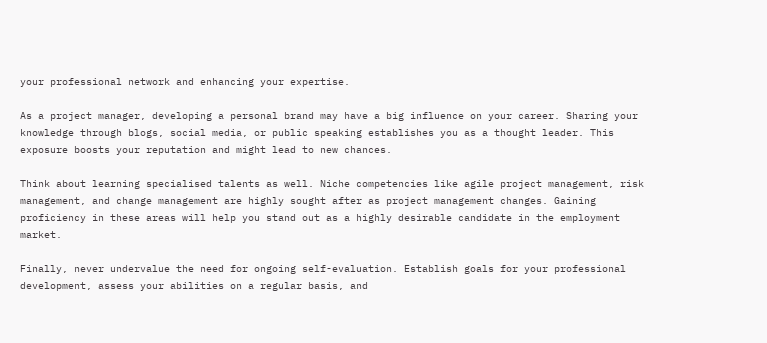your professional network and enhancing your expertise.

As a project manager, developing a personal brand may have a big influence on your career. Sharing your knowledge through blogs, social media, or public speaking establishes you as a thought leader. This exposure boosts your reputation and might lead to new chances.

Think about learning specialised talents as well. Niche competencies like agile project management, risk management, and change management are highly sought after as project management changes. Gaining proficiency in these areas will help you stand out as a highly desirable candidate in the employment market.

Finally, never undervalue the need for ongoing self-evaluation. Establish goals for your professional development, assess your abilities on a regular basis, and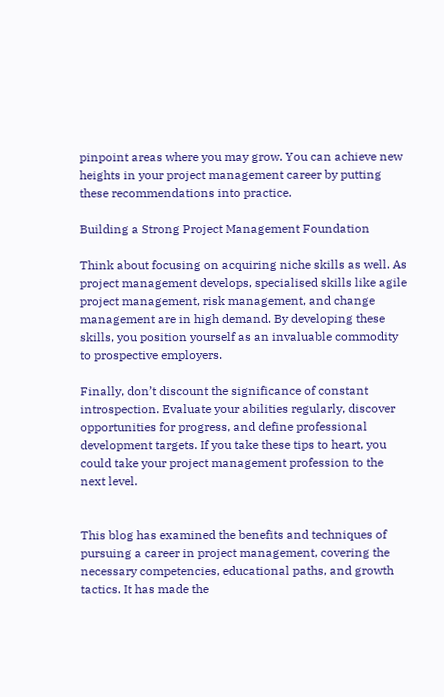pinpoint areas where you may grow. You can achieve new heights in your project management career by putting these recommendations into practice.

Building a Strong Project Management Foundation

Think about focusing on acquiring niche skills as well. As project management develops, specialised skills like agile project management, risk management, and change management are in high demand. By developing these skills, you position yourself as an invaluable commodity to prospective employers.

Finally, don’t discount the significance of constant introspection. Evaluate your abilities regularly, discover opportunities for progress, and define professional development targets. If you take these tips to heart, you could take your project management profession to the next level.


This blog has examined the benefits and techniques of pursuing a career in project management, covering the necessary competencies, educational paths, and growth tactics. It has made the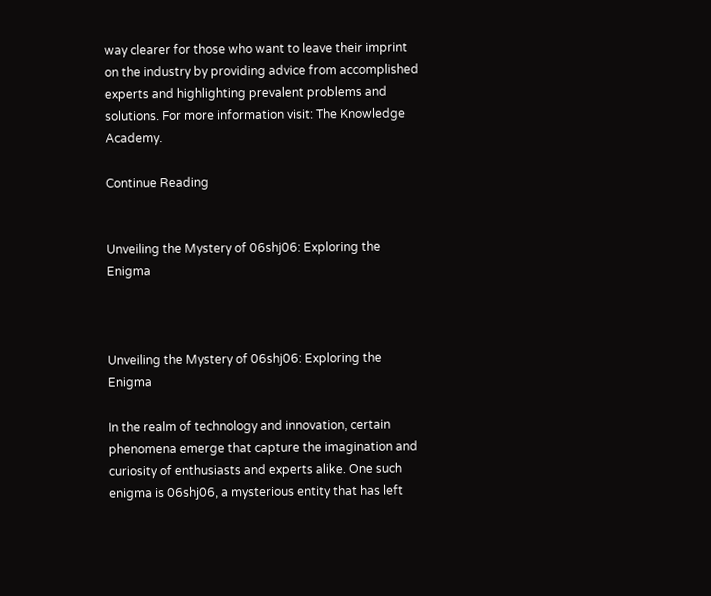way clearer for those who want to leave their imprint on the industry by providing advice from accomplished experts and highlighting prevalent problems and solutions. For more information visit: The Knowledge Academy.

Continue Reading


Unveiling the Mystery of 06shj06: Exploring the Enigma



Unveiling the Mystery of 06shj06: Exploring the Enigma

In the realm of technology and innovation, certain phenomena emerge that capture the imagination and curiosity of enthusiasts and experts alike. One such enigma is 06shj06, a mysterious entity that has left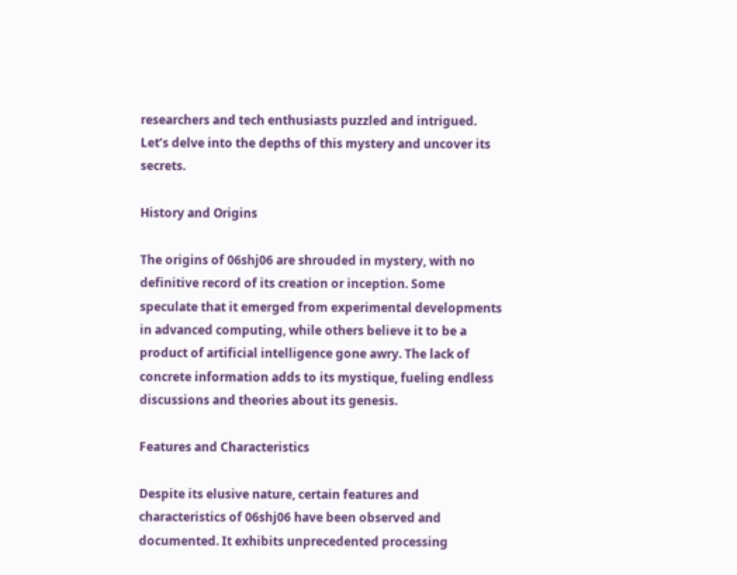researchers and tech enthusiasts puzzled and intrigued. Let’s delve into the depths of this mystery and uncover its secrets.

History and Origins

The origins of 06shj06 are shrouded in mystery, with no definitive record of its creation or inception. Some speculate that it emerged from experimental developments in advanced computing, while others believe it to be a product of artificial intelligence gone awry. The lack of concrete information adds to its mystique, fueling endless discussions and theories about its genesis.

Features and Characteristics

Despite its elusive nature, certain features and characteristics of 06shj06 have been observed and documented. It exhibits unprecedented processing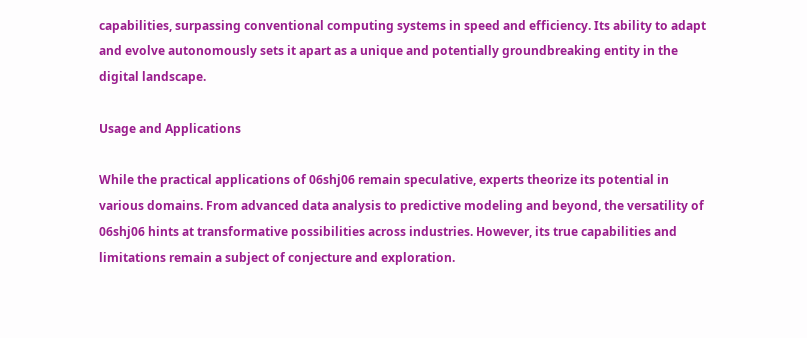capabilities, surpassing conventional computing systems in speed and efficiency. Its ability to adapt and evolve autonomously sets it apart as a unique and potentially groundbreaking entity in the digital landscape.

Usage and Applications

While the practical applications of 06shj06 remain speculative, experts theorize its potential in various domains. From advanced data analysis to predictive modeling and beyond, the versatility of 06shj06 hints at transformative possibilities across industries. However, its true capabilities and limitations remain a subject of conjecture and exploration.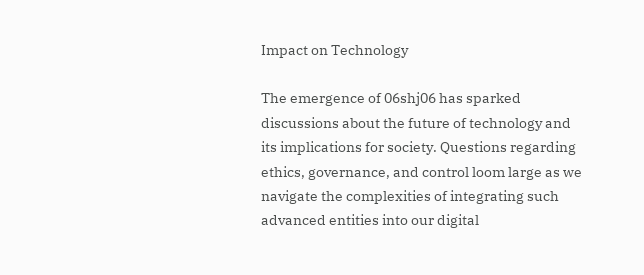Impact on Technology

The emergence of 06shj06 has sparked discussions about the future of technology and its implications for society. Questions regarding ethics, governance, and control loom large as we navigate the complexities of integrating such advanced entities into our digital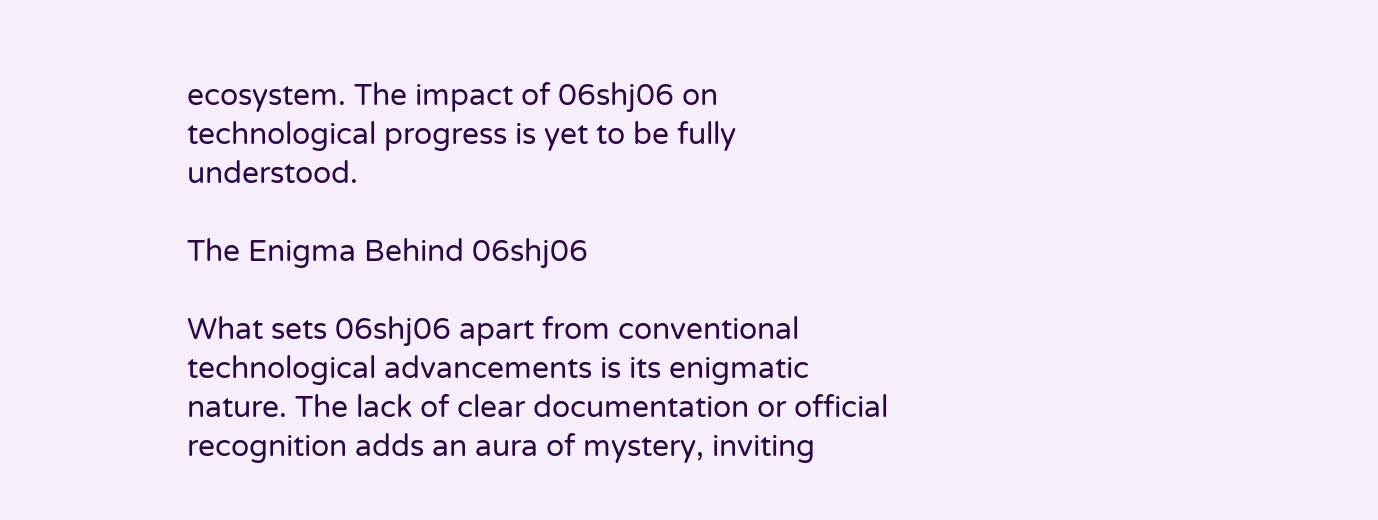ecosystem. The impact of 06shj06 on technological progress is yet to be fully understood.

The Enigma Behind 06shj06

What sets 06shj06 apart from conventional technological advancements is its enigmatic nature. The lack of clear documentation or official recognition adds an aura of mystery, inviting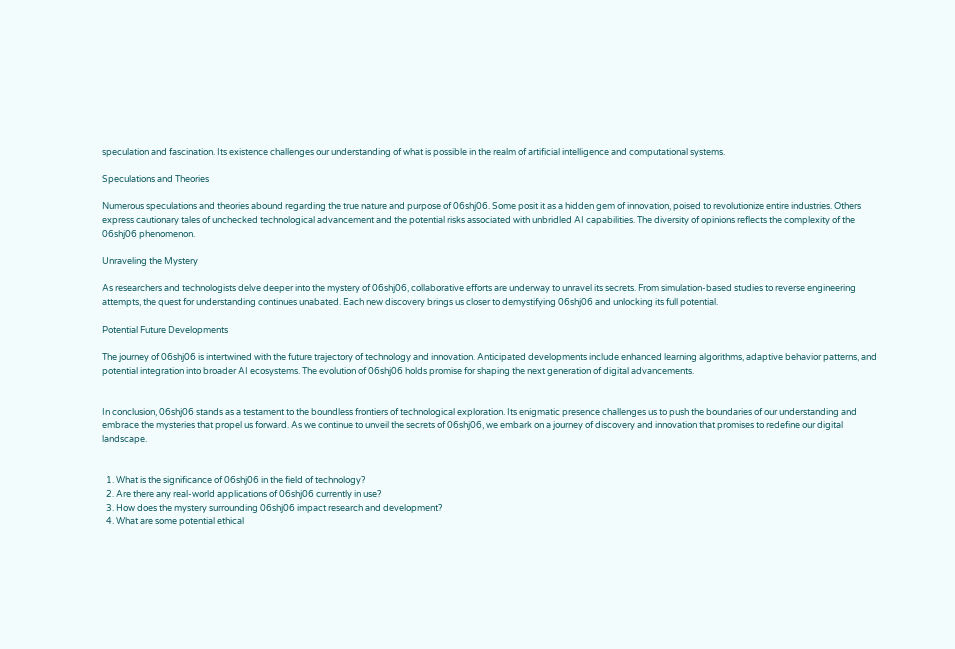speculation and fascination. Its existence challenges our understanding of what is possible in the realm of artificial intelligence and computational systems.

Speculations and Theories

Numerous speculations and theories abound regarding the true nature and purpose of 06shj06. Some posit it as a hidden gem of innovation, poised to revolutionize entire industries. Others express cautionary tales of unchecked technological advancement and the potential risks associated with unbridled AI capabilities. The diversity of opinions reflects the complexity of the 06shj06 phenomenon.

Unraveling the Mystery

As researchers and technologists delve deeper into the mystery of 06shj06, collaborative efforts are underway to unravel its secrets. From simulation-based studies to reverse engineering attempts, the quest for understanding continues unabated. Each new discovery brings us closer to demystifying 06shj06 and unlocking its full potential.

Potential Future Developments

The journey of 06shj06 is intertwined with the future trajectory of technology and innovation. Anticipated developments include enhanced learning algorithms, adaptive behavior patterns, and potential integration into broader AI ecosystems. The evolution of 06shj06 holds promise for shaping the next generation of digital advancements.


In conclusion, 06shj06 stands as a testament to the boundless frontiers of technological exploration. Its enigmatic presence challenges us to push the boundaries of our understanding and embrace the mysteries that propel us forward. As we continue to unveil the secrets of 06shj06, we embark on a journey of discovery and innovation that promises to redefine our digital landscape.


  1. What is the significance of 06shj06 in the field of technology?
  2. Are there any real-world applications of 06shj06 currently in use?
  3. How does the mystery surrounding 06shj06 impact research and development?
  4. What are some potential ethical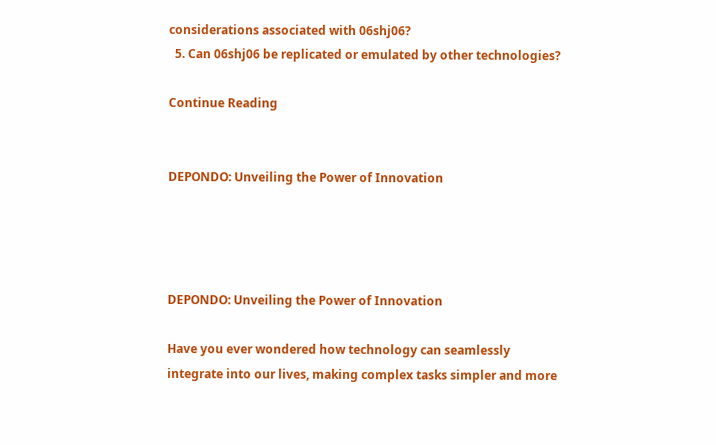considerations associated with 06shj06?
  5. Can 06shj06 be replicated or emulated by other technologies?

Continue Reading


DEPONDO: Unveiling the Power of Innovation




DEPONDO: Unveiling the Power of Innovation

Have you ever wondered how technology can seamlessly integrate into our lives, making complex tasks simpler and more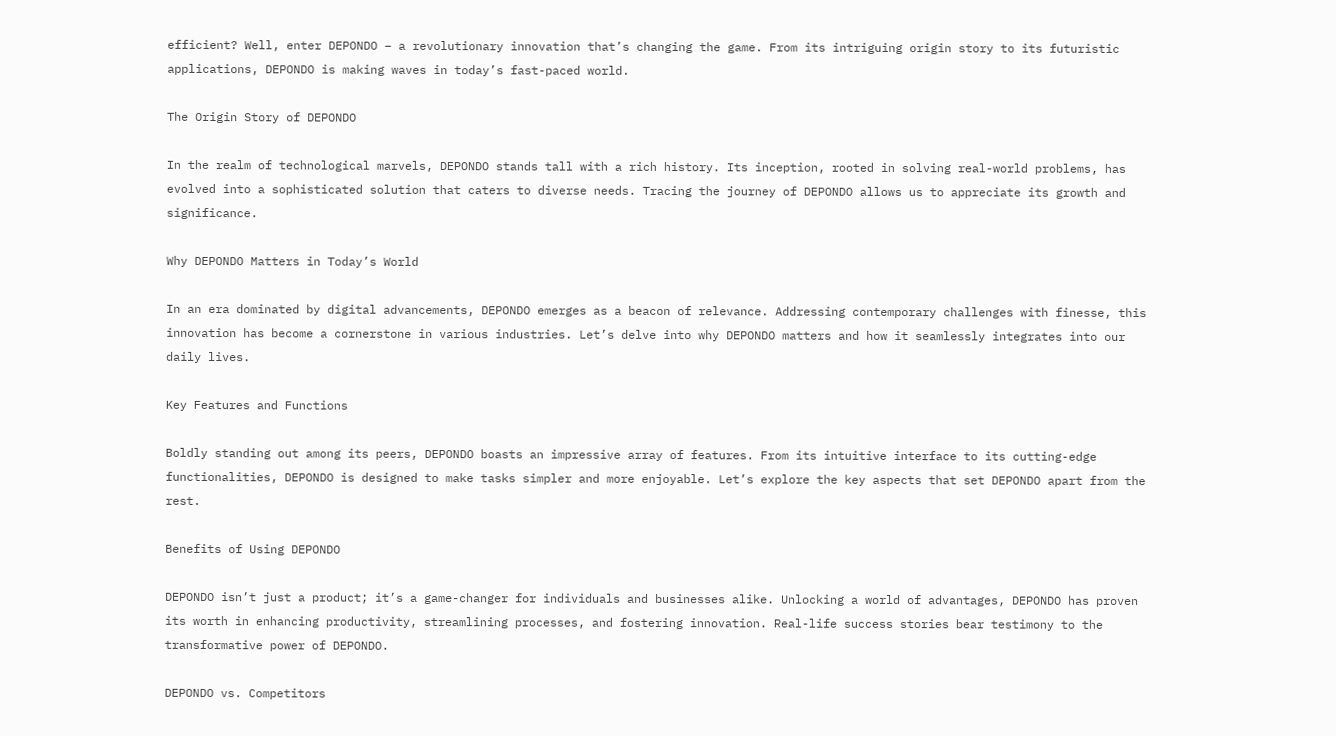efficient? Well, enter DEPONDO – a revolutionary innovation that’s changing the game. From its intriguing origin story to its futuristic applications, DEPONDO is making waves in today’s fast-paced world.

The Origin Story of DEPONDO

In the realm of technological marvels, DEPONDO stands tall with a rich history. Its inception, rooted in solving real-world problems, has evolved into a sophisticated solution that caters to diverse needs. Tracing the journey of DEPONDO allows us to appreciate its growth and significance.

Why DEPONDO Matters in Today’s World

In an era dominated by digital advancements, DEPONDO emerges as a beacon of relevance. Addressing contemporary challenges with finesse, this innovation has become a cornerstone in various industries. Let’s delve into why DEPONDO matters and how it seamlessly integrates into our daily lives.

Key Features and Functions

Boldly standing out among its peers, DEPONDO boasts an impressive array of features. From its intuitive interface to its cutting-edge functionalities, DEPONDO is designed to make tasks simpler and more enjoyable. Let’s explore the key aspects that set DEPONDO apart from the rest.

Benefits of Using DEPONDO

DEPONDO isn’t just a product; it’s a game-changer for individuals and businesses alike. Unlocking a world of advantages, DEPONDO has proven its worth in enhancing productivity, streamlining processes, and fostering innovation. Real-life success stories bear testimony to the transformative power of DEPONDO.

DEPONDO vs. Competitors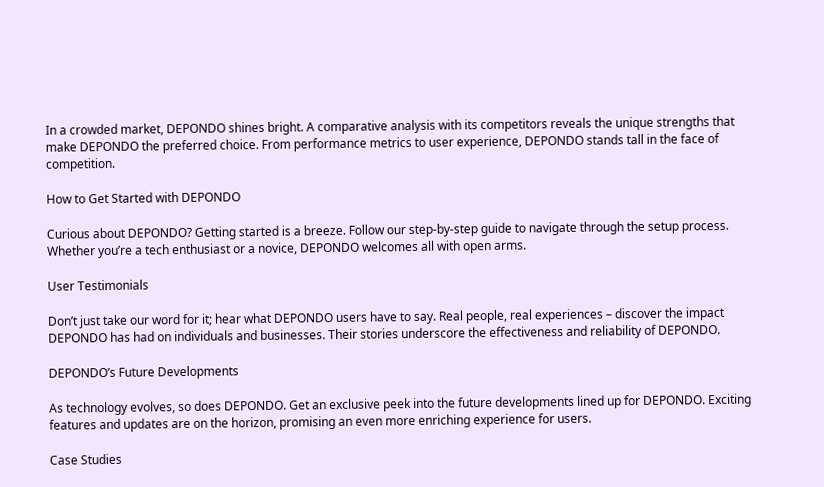In a crowded market, DEPONDO shines bright. A comparative analysis with its competitors reveals the unique strengths that make DEPONDO the preferred choice. From performance metrics to user experience, DEPONDO stands tall in the face of competition.

How to Get Started with DEPONDO

Curious about DEPONDO? Getting started is a breeze. Follow our step-by-step guide to navigate through the setup process. Whether you’re a tech enthusiast or a novice, DEPONDO welcomes all with open arms.

User Testimonials

Don’t just take our word for it; hear what DEPONDO users have to say. Real people, real experiences – discover the impact DEPONDO has had on individuals and businesses. Their stories underscore the effectiveness and reliability of DEPONDO.

DEPONDO’s Future Developments

As technology evolves, so does DEPONDO. Get an exclusive peek into the future developments lined up for DEPONDO. Exciting features and updates are on the horizon, promising an even more enriching experience for users.

Case Studies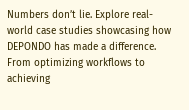Numbers don’t lie. Explore real-world case studies showcasing how DEPONDO has made a difference. From optimizing workflows to achieving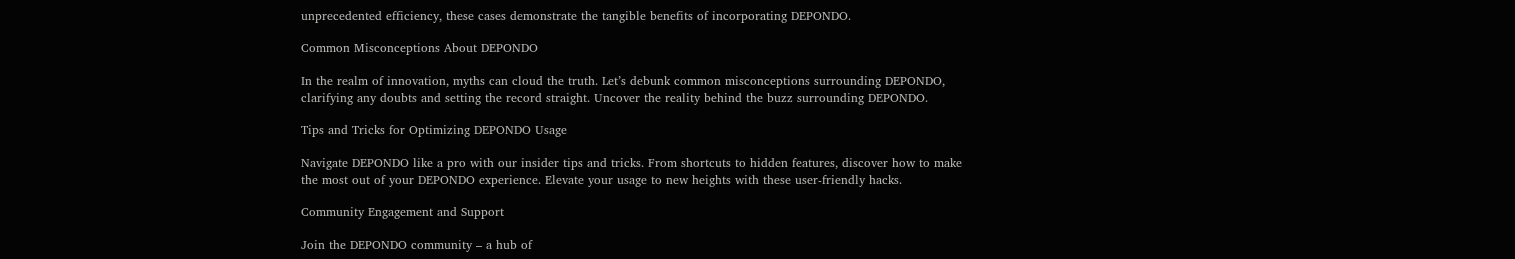unprecedented efficiency, these cases demonstrate the tangible benefits of incorporating DEPONDO.

Common Misconceptions About DEPONDO

In the realm of innovation, myths can cloud the truth. Let’s debunk common misconceptions surrounding DEPONDO, clarifying any doubts and setting the record straight. Uncover the reality behind the buzz surrounding DEPONDO.

Tips and Tricks for Optimizing DEPONDO Usage

Navigate DEPONDO like a pro with our insider tips and tricks. From shortcuts to hidden features, discover how to make the most out of your DEPONDO experience. Elevate your usage to new heights with these user-friendly hacks.

Community Engagement and Support

Join the DEPONDO community – a hub of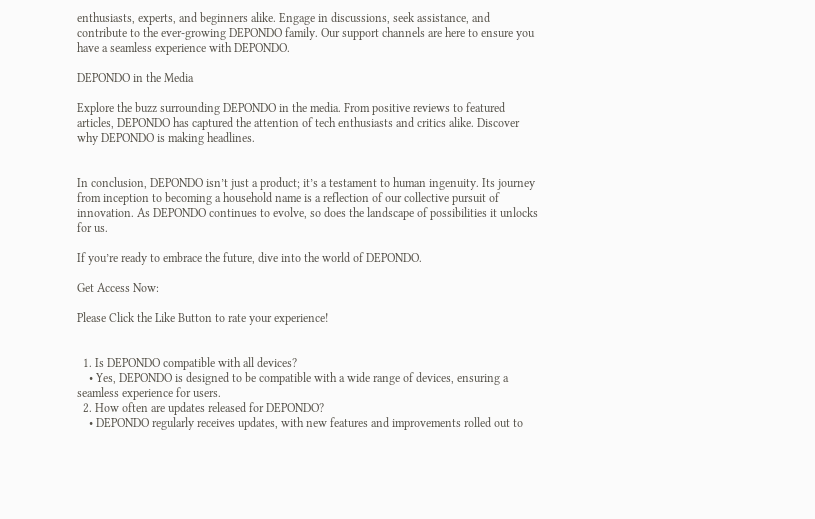enthusiasts, experts, and beginners alike. Engage in discussions, seek assistance, and contribute to the ever-growing DEPONDO family. Our support channels are here to ensure you have a seamless experience with DEPONDO.

DEPONDO in the Media

Explore the buzz surrounding DEPONDO in the media. From positive reviews to featured articles, DEPONDO has captured the attention of tech enthusiasts and critics alike. Discover why DEPONDO is making headlines.


In conclusion, DEPONDO isn’t just a product; it’s a testament to human ingenuity. Its journey from inception to becoming a household name is a reflection of our collective pursuit of innovation. As DEPONDO continues to evolve, so does the landscape of possibilities it unlocks for us.

If you’re ready to embrace the future, dive into the world of DEPONDO.

Get Access Now:

Please Click the Like Button to rate your experience!


  1. Is DEPONDO compatible with all devices?
    • Yes, DEPONDO is designed to be compatible with a wide range of devices, ensuring a seamless experience for users.
  2. How often are updates released for DEPONDO?
    • DEPONDO regularly receives updates, with new features and improvements rolled out to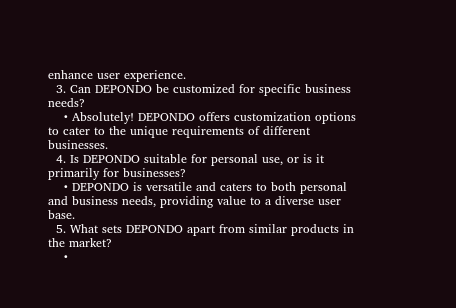enhance user experience.
  3. Can DEPONDO be customized for specific business needs?
    • Absolutely! DEPONDO offers customization options to cater to the unique requirements of different businesses.
  4. Is DEPONDO suitable for personal use, or is it primarily for businesses?
    • DEPONDO is versatile and caters to both personal and business needs, providing value to a diverse user base.
  5. What sets DEPONDO apart from similar products in the market?
    •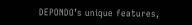DEPONDO’s unique features,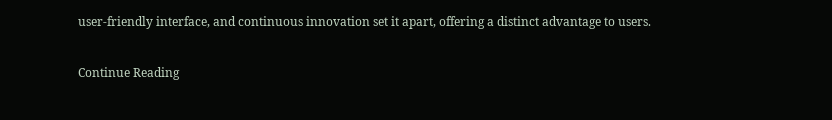user-friendly interface, and continuous innovation set it apart, offering a distinct advantage to users.

Continue Reading